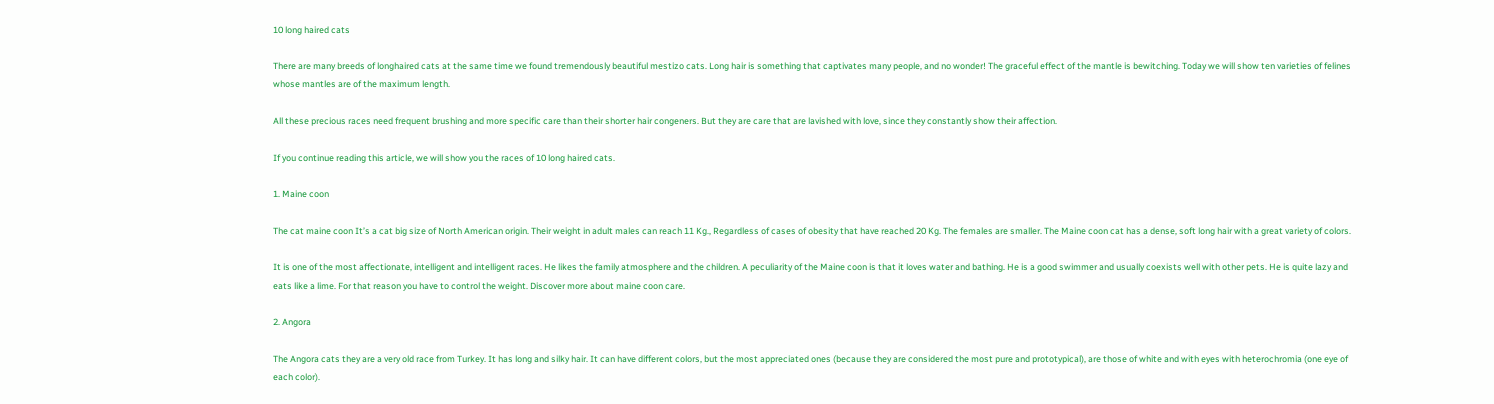10 long haired cats

There are many breeds of longhaired cats at the same time we found tremendously beautiful mestizo cats. Long hair is something that captivates many people, and no wonder! The graceful effect of the mantle is bewitching. Today we will show ten varieties of felines whose mantles are of the maximum length.

All these precious races need frequent brushing and more specific care than their shorter hair congeners. But they are care that are lavished with love, since they constantly show their affection.

If you continue reading this article, we will show you the races of 10 long haired cats.

1. Maine coon

The cat maine coon It’s a cat big size of North American origin. Their weight in adult males can reach 11 Kg., Regardless of cases of obesity that have reached 20 Kg. The females are smaller. The Maine coon cat has a dense, soft long hair with a great variety of colors.

It is one of the most affectionate, intelligent and intelligent races. He likes the family atmosphere and the children. A peculiarity of the Maine coon is that it loves water and bathing. He is a good swimmer and usually coexists well with other pets. He is quite lazy and eats like a lime. For that reason you have to control the weight. Discover more about maine coon care.

2. Angora

The Angora cats they are a very old race from Turkey. It has long and silky hair. It can have different colors, but the most appreciated ones (because they are considered the most pure and prototypical), are those of white and with eyes with heterochromia (one eye of each color).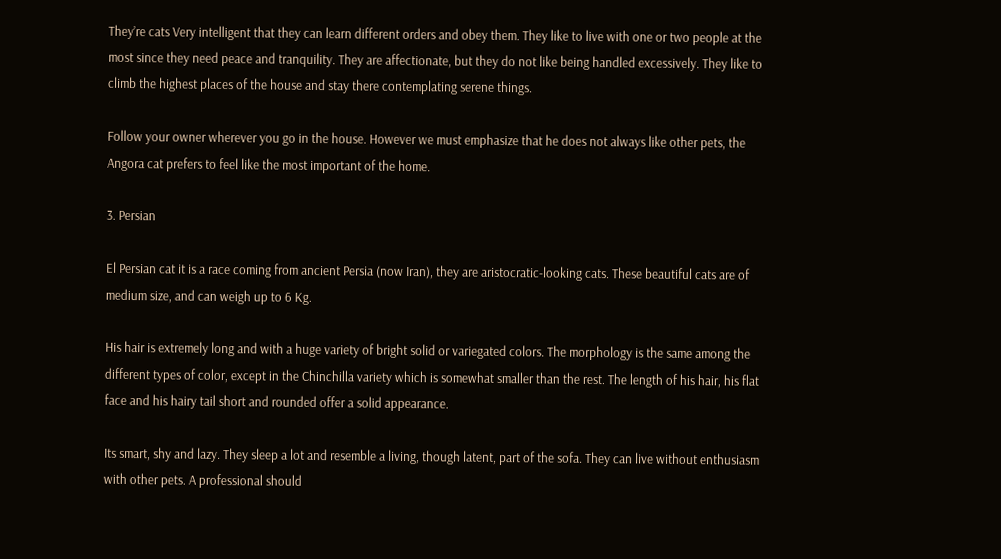They’re cats Very intelligent that they can learn different orders and obey them. They like to live with one or two people at the most since they need peace and tranquility. They are affectionate, but they do not like being handled excessively. They like to climb the highest places of the house and stay there contemplating serene things.

Follow your owner wherever you go in the house. However we must emphasize that he does not always like other pets, the Angora cat prefers to feel like the most important of the home.

3. Persian

El Persian cat it is a race coming from ancient Persia (now Iran), they are aristocratic-looking cats. These beautiful cats are of medium size, and can weigh up to 6 Kg.

His hair is extremely long and with a huge variety of bright solid or variegated colors. The morphology is the same among the different types of color, except in the Chinchilla variety which is somewhat smaller than the rest. The length of his hair, his flat face and his hairy tail short and rounded offer a solid appearance.

Its smart, shy and lazy. They sleep a lot and resemble a living, though latent, part of the sofa. They can live without enthusiasm with other pets. A professional should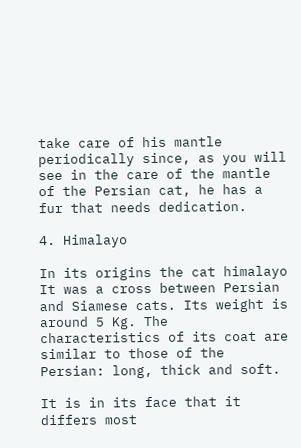take care of his mantle periodically since, as you will see in the care of the mantle of the Persian cat, he has a fur that needs dedication.

4. Himalayo

In its origins the cat himalayo It was a cross between Persian and Siamese cats. Its weight is around 5 Kg. The characteristics of its coat are similar to those of the Persian: long, thick and soft.

It is in its face that it differs most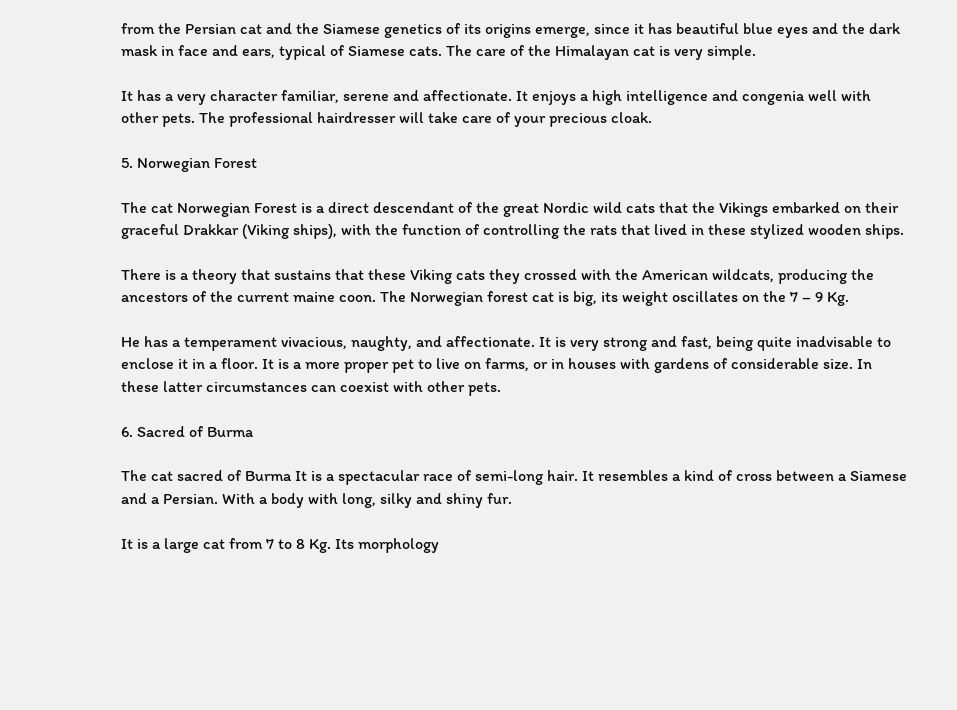from the Persian cat and the Siamese genetics of its origins emerge, since it has beautiful blue eyes and the dark mask in face and ears, typical of Siamese cats. The care of the Himalayan cat is very simple.

It has a very character familiar, serene and affectionate. It enjoys a high intelligence and congenia well with other pets. The professional hairdresser will take care of your precious cloak.

5. Norwegian Forest

The cat Norwegian Forest is a direct descendant of the great Nordic wild cats that the Vikings embarked on their graceful Drakkar (Viking ships), with the function of controlling the rats that lived in these stylized wooden ships.

There is a theory that sustains that these Viking cats they crossed with the American wildcats, producing the ancestors of the current maine coon. The Norwegian forest cat is big, its weight oscillates on the 7 – 9 Kg.

He has a temperament vivacious, naughty, and affectionate. It is very strong and fast, being quite inadvisable to enclose it in a floor. It is a more proper pet to live on farms, or in houses with gardens of considerable size. In these latter circumstances can coexist with other pets.

6. Sacred of Burma

The cat sacred of Burma It is a spectacular race of semi-long hair. It resembles a kind of cross between a Siamese and a Persian. With a body with long, silky and shiny fur.

It is a large cat from 7 to 8 Kg. Its morphology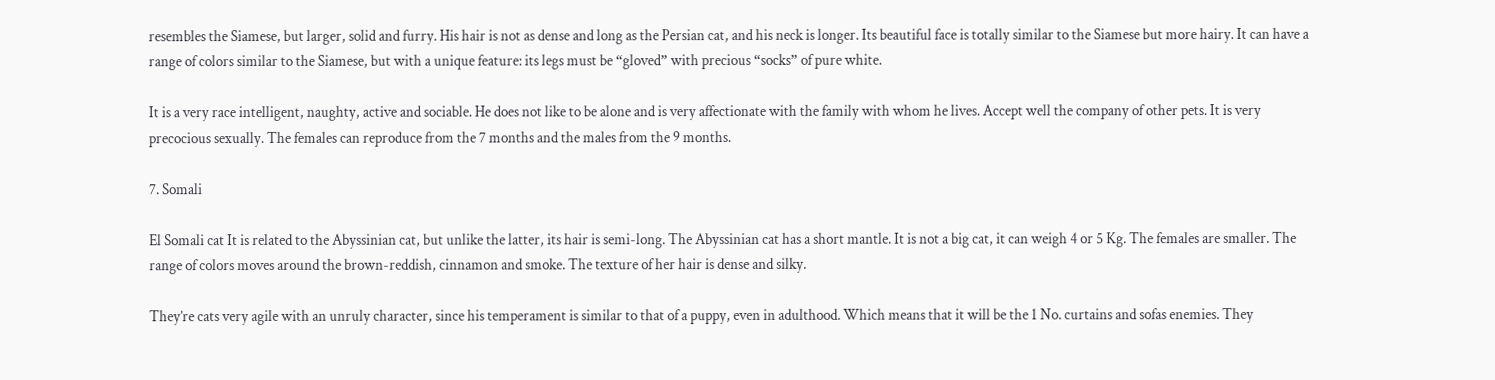resembles the Siamese, but larger, solid and furry. His hair is not as dense and long as the Persian cat, and his neck is longer. Its beautiful face is totally similar to the Siamese but more hairy. It can have a range of colors similar to the Siamese, but with a unique feature: its legs must be “gloved” with precious “socks” of pure white.

It is a very race intelligent, naughty, active and sociable. He does not like to be alone and is very affectionate with the family with whom he lives. Accept well the company of other pets. It is very precocious sexually. The females can reproduce from the 7 months and the males from the 9 months.

7. Somali

El Somali cat It is related to the Abyssinian cat, but unlike the latter, its hair is semi-long. The Abyssinian cat has a short mantle. It is not a big cat, it can weigh 4 or 5 Kg. The females are smaller. The range of colors moves around the brown-reddish, cinnamon and smoke. The texture of her hair is dense and silky.

They’re cats very agile with an unruly character, since his temperament is similar to that of a puppy, even in adulthood. Which means that it will be the 1 No. curtains and sofas enemies. They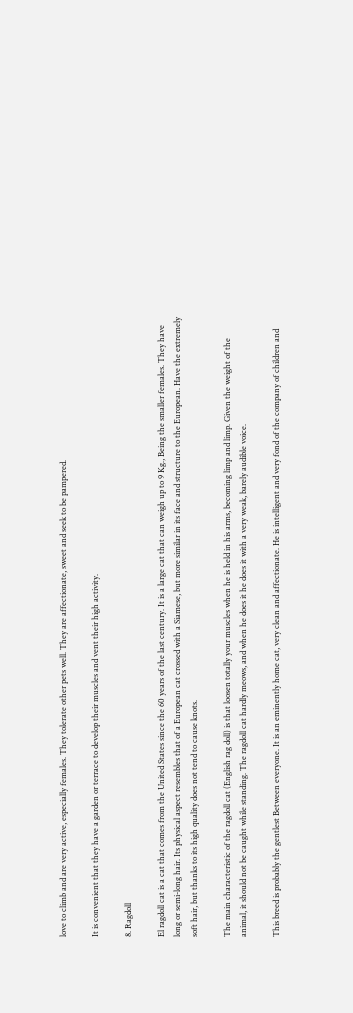love to climb and are very active, especially females. They tolerate other pets well. They are affectionate, sweet and seek to be pampered.

It is convenient that they have a garden or terrace to develop their muscles and vent their high activity.

8. Ragdoll

El ragdoll cat is a cat that comes from the United States since the 60 years of the last century. It is a large cat that can weigh up to 9 Kg., Being the smaller females. They have long or semi-long hair. Its physical aspect resembles that of a European cat crossed with a Siamese, but more similar in its face and structure to the European. Have the extremely soft hair, but thanks to its high quality does not tend to cause knots.

The main characteristic of the ragdoll cat (English rag doll) is that loosen totally your muscles when he is held in his arms, becoming limp and limp. Given the weight of the animal, it should not be caught while standing. The ragdoll cat hardly meows, and when he does it he does it with a very weak, barely audible voice.

This breed is probably the gentlest Between everyone. It is an eminently home cat, very clean and affectionate. He is intelligent and very fond of the company of children and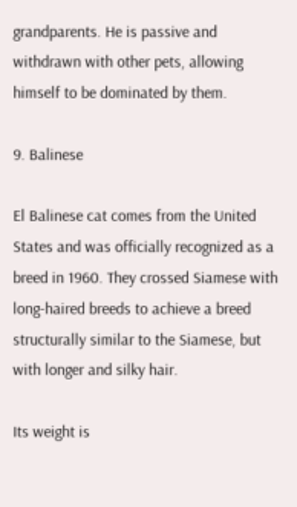grandparents. He is passive and withdrawn with other pets, allowing himself to be dominated by them.

9. Balinese

El Balinese cat comes from the United States and was officially recognized as a breed in 1960. They crossed Siamese with long-haired breeds to achieve a breed structurally similar to the Siamese, but with longer and silky hair.

Its weight is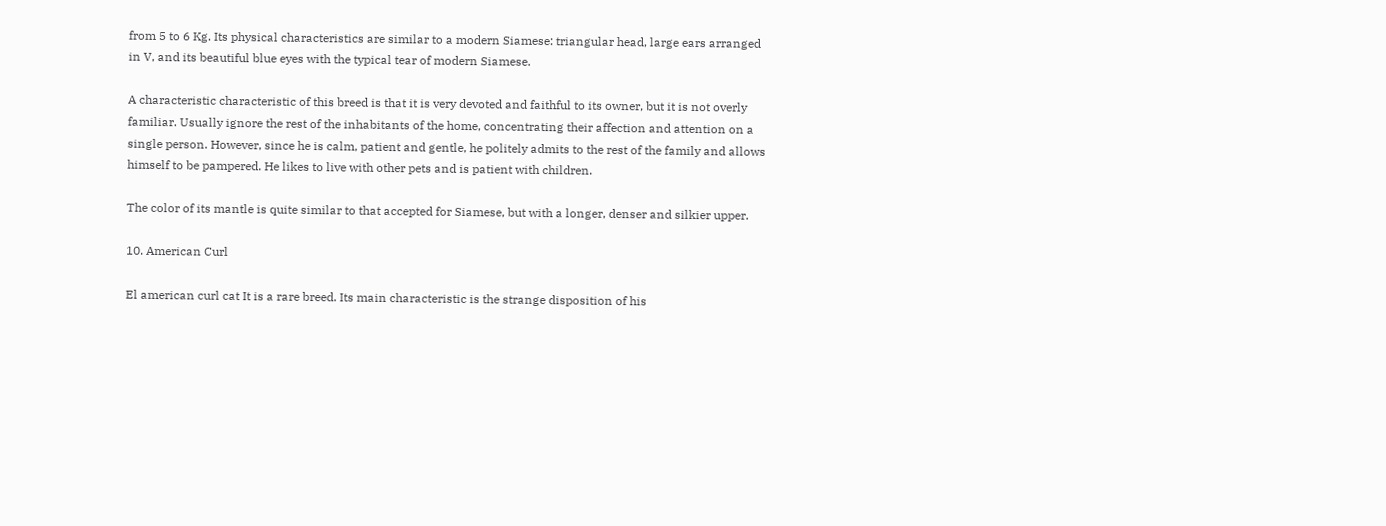from 5 to 6 Kg. Its physical characteristics are similar to a modern Siamese: triangular head, large ears arranged in V, and its beautiful blue eyes with the typical tear of modern Siamese.

A characteristic characteristic of this breed is that it is very devoted and faithful to its owner, but it is not overly familiar. Usually ignore the rest of the inhabitants of the home, concentrating their affection and attention on a single person. However, since he is calm, patient and gentle, he politely admits to the rest of the family and allows himself to be pampered. He likes to live with other pets and is patient with children.

The color of its mantle is quite similar to that accepted for Siamese, but with a longer, denser and silkier upper.

10. American Curl

El american curl cat It is a rare breed. Its main characteristic is the strange disposition of his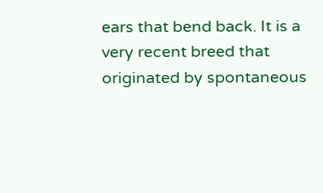ears that bend back. It is a very recent breed that originated by spontaneous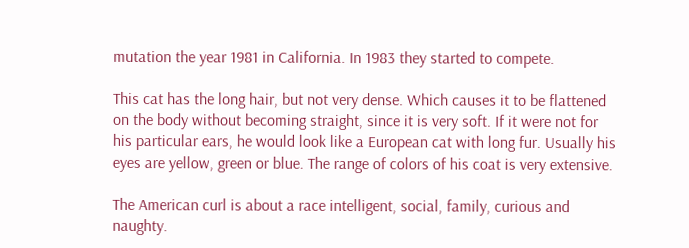mutation the year 1981 in California. In 1983 they started to compete.

This cat has the long hair, but not very dense. Which causes it to be flattened on the body without becoming straight, since it is very soft. If it were not for his particular ears, he would look like a European cat with long fur. Usually his eyes are yellow, green or blue. The range of colors of his coat is very extensive.

The American curl is about a race intelligent, social, family, curious and naughty.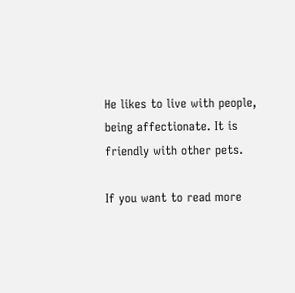He likes to live with people, being affectionate. It is friendly with other pets.

If you want to read more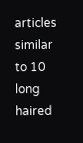articles similar to 10 long haired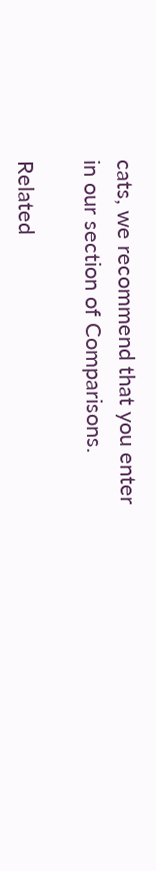cats, we recommend that you enter in our section of Comparisons.

Related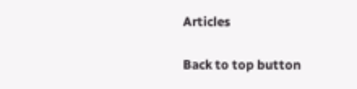Articles

Back to top button